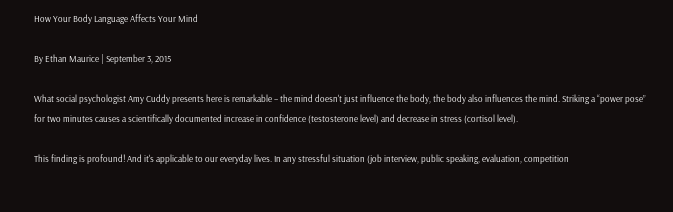How Your Body Language Affects Your Mind

By Ethan Maurice | September 3, 2015

What social psychologist Amy Cuddy presents here is remarkable – the mind doesn't just influence the body, the body also influences the mind. Striking a “power pose” for two minutes causes a scientifically documented increase in confidence (testosterone level) and decrease in stress (cortisol level).

This finding is profound! And it's applicable to our everyday lives. In any stressful situation (job interview, public speaking, evaluation, competition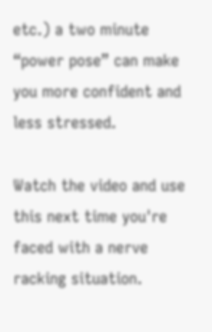etc.) a two minute “power pose” can make you more confident and less stressed.

Watch the video and use this next time you're faced with a nerve racking situation.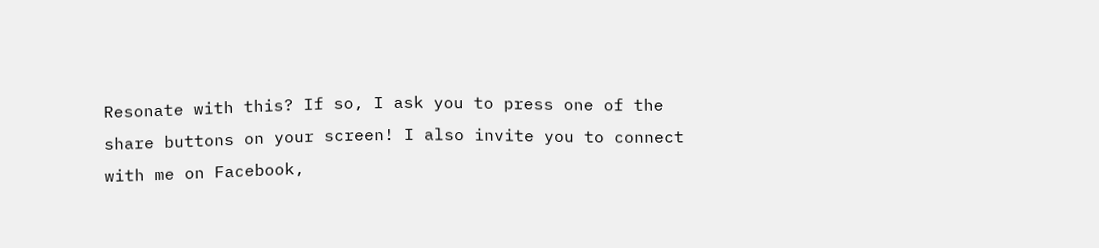Resonate with this? If so, I ask you to press one of the share buttons on your screen! I also invite you to connect with me on Facebook,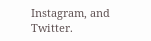Instagram, and Twitter.